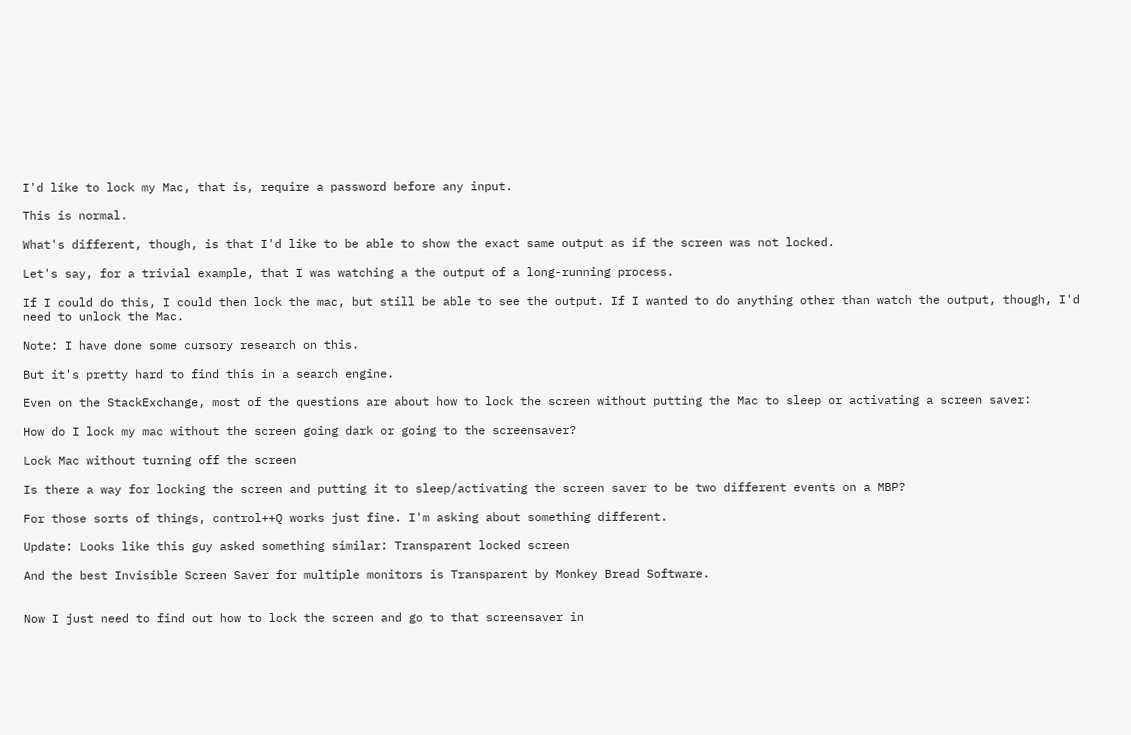I'd like to lock my Mac, that is, require a password before any input.

This is normal.

What's different, though, is that I'd like to be able to show the exact same output as if the screen was not locked.

Let's say, for a trivial example, that I was watching a the output of a long-running process.

If I could do this, I could then lock the mac, but still be able to see the output. If I wanted to do anything other than watch the output, though, I'd need to unlock the Mac.

Note: I have done some cursory research on this.

But it's pretty hard to find this in a search engine.

Even on the StackExchange, most of the questions are about how to lock the screen without putting the Mac to sleep or activating a screen saver:

How do I lock my mac without the screen going dark or going to the screensaver?

Lock Mac without turning off the screen

Is there a way for locking the screen and putting it to sleep/activating the screen saver to be two different events on a MBP?

For those sorts of things, control++Q works just fine. I'm asking about something different.

Update: Looks like this guy asked something similar: Transparent locked screen

And the best Invisible Screen Saver for multiple monitors is Transparent by Monkey Bread Software.


Now I just need to find out how to lock the screen and go to that screensaver in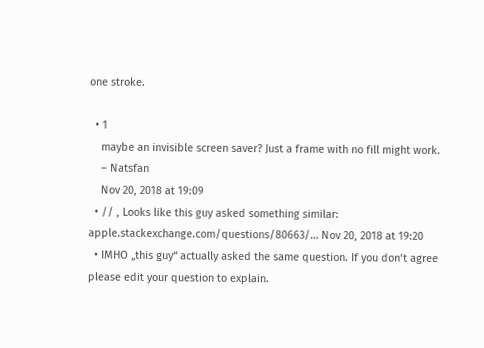one stroke.

  • 1
    maybe an invisible screen saver? Just a frame with no fill might work.
    – Natsfan
    Nov 20, 2018 at 19:09
  • // , Looks like this guy asked something similar: apple.stackexchange.com/questions/80663/… Nov 20, 2018 at 19:20
  • IMHO „this guy“ actually asked the same question. If you don‘t agree please edit your question to explain.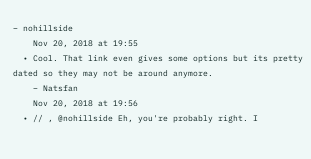– nohillside
    Nov 20, 2018 at 19:55
  • Cool. That link even gives some options but its pretty dated so they may not be around anymore.
    – Natsfan
    Nov 20, 2018 at 19:56
  • // , @nohillside Eh, you're probably right. I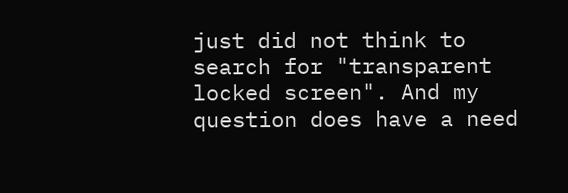just did not think to search for "transparent locked screen". And my question does have a need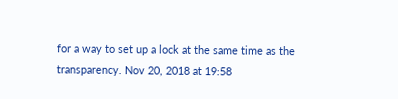for a way to set up a lock at the same time as the transparency. Nov 20, 2018 at 19:58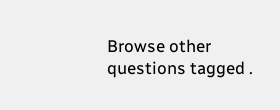Browse other questions tagged .